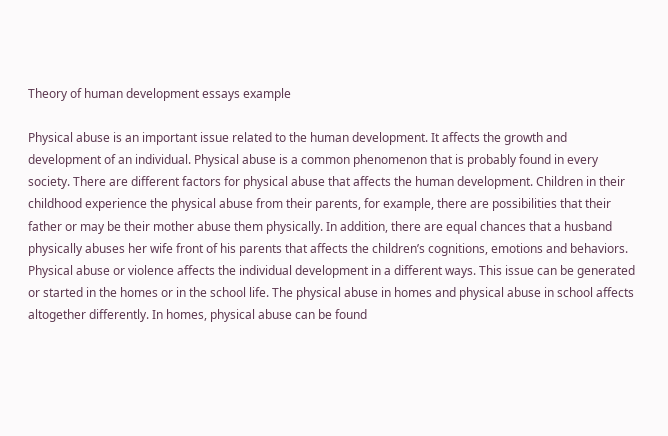Theory of human development essays example

Physical abuse is an important issue related to the human development. It affects the growth and development of an individual. Physical abuse is a common phenomenon that is probably found in every society. There are different factors for physical abuse that affects the human development. Children in their childhood experience the physical abuse from their parents, for example, there are possibilities that their father or may be their mother abuse them physically. In addition, there are equal chances that a husband physically abuses her wife front of his parents that affects the children’s cognitions, emotions and behaviors. Physical abuse or violence affects the individual development in a different ways. This issue can be generated or started in the homes or in the school life. The physical abuse in homes and physical abuse in school affects altogether differently. In homes, physical abuse can be found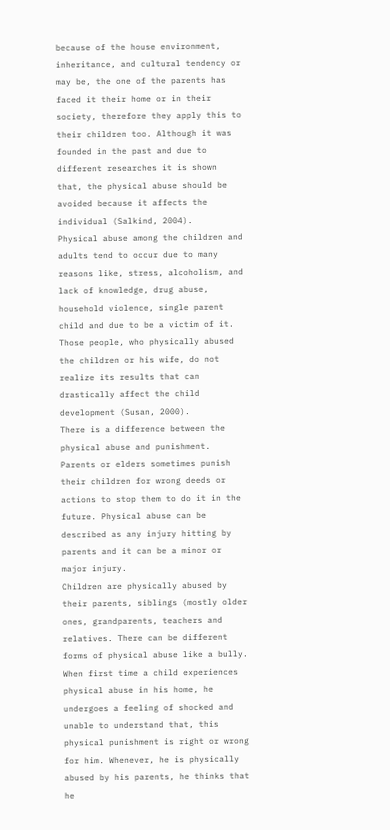because of the house environment, inheritance, and cultural tendency or may be, the one of the parents has faced it their home or in their society, therefore they apply this to their children too. Although it was founded in the past and due to different researches it is shown that, the physical abuse should be avoided because it affects the individual (Salkind, 2004).
Physical abuse among the children and adults tend to occur due to many reasons like, stress, alcoholism, and lack of knowledge, drug abuse, household violence, single parent child and due to be a victim of it. Those people, who physically abused the children or his wife, do not realize its results that can drastically affect the child development (Susan, 2000).
There is a difference between the physical abuse and punishment. Parents or elders sometimes punish their children for wrong deeds or actions to stop them to do it in the future. Physical abuse can be described as any injury hitting by parents and it can be a minor or major injury.
Children are physically abused by their parents, siblings (mostly older ones, grandparents, teachers and relatives. There can be different forms of physical abuse like a bully. When first time a child experiences physical abuse in his home, he undergoes a feeling of shocked and unable to understand that, this physical punishment is right or wrong for him. Whenever, he is physically abused by his parents, he thinks that he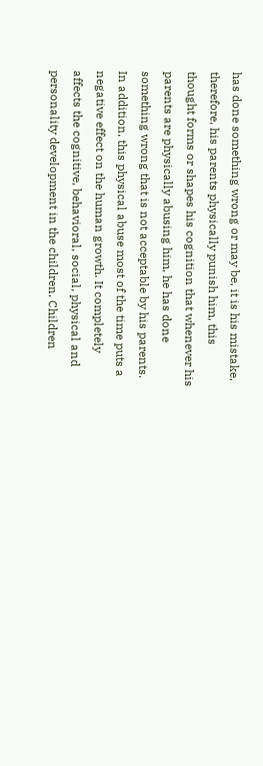has done something wrong or may be, it is his mistake, therefore, his parents physically punish him, this thought forms or shapes his cognition that whenever his parents are physically abusing him, he has done something wrong that is not acceptable by his parents. In addition, this physical abuse most of the time puts a negative effect on the human growth. It completely affects the cognitive, behavioral, social, physical and personality development in the children. Children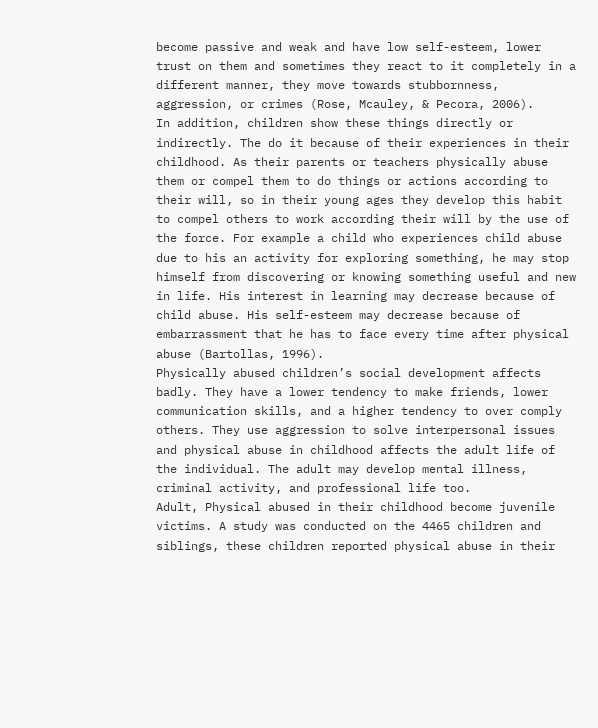become passive and weak and have low self-esteem, lower trust on them and sometimes they react to it completely in a different manner, they move towards stubbornness, aggression, or crimes (Rose, Mcauley, & Pecora, 2006).
In addition, children show these things directly or indirectly. The do it because of their experiences in their childhood. As their parents or teachers physically abuse them or compel them to do things or actions according to their will, so in their young ages they develop this habit to compel others to work according their will by the use of the force. For example a child who experiences child abuse due to his an activity for exploring something, he may stop himself from discovering or knowing something useful and new in life. His interest in learning may decrease because of child abuse. His self-esteem may decrease because of embarrassment that he has to face every time after physical abuse (Bartollas, 1996).
Physically abused children’s social development affects badly. They have a lower tendency to make friends, lower communication skills, and a higher tendency to over comply others. They use aggression to solve interpersonal issues and physical abuse in childhood affects the adult life of the individual. The adult may develop mental illness, criminal activity, and professional life too.
Adult, Physical abused in their childhood become juvenile victims. A study was conducted on the 4465 children and siblings, these children reported physical abuse in their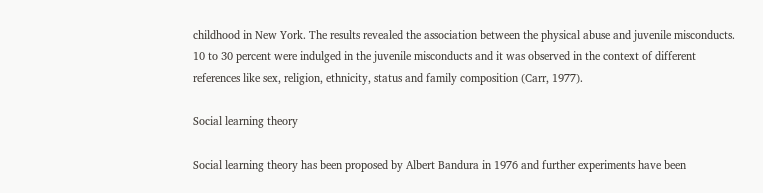childhood in New York. The results revealed the association between the physical abuse and juvenile misconducts. 10 to 30 percent were indulged in the juvenile misconducts and it was observed in the context of different references like sex, religion, ethnicity, status and family composition (Carr, 1977).

Social learning theory

Social learning theory has been proposed by Albert Bandura in 1976 and further experiments have been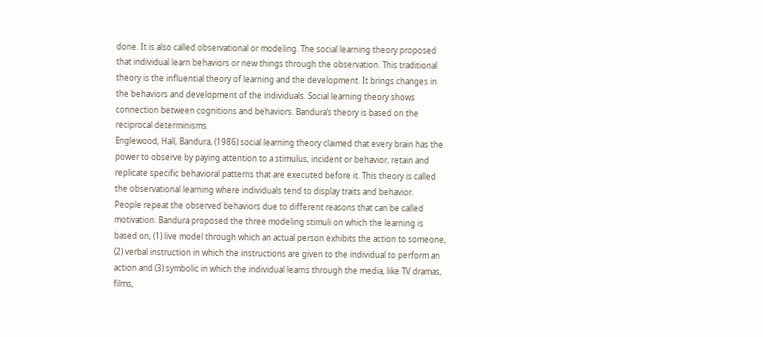done. It is also called observational or modeling. The social learning theory proposed that individual learn behaviors or new things through the observation. This traditional theory is the influential theory of learning and the development. It brings changes in the behaviors and development of the individuals. Social learning theory shows connection between cognitions and behaviors. Bandura’s theory is based on the reciprocal determinisms.
Englewood, Hall, Bandura, (1986) social learning theory claimed that every brain has the power to observe by paying attention to a stimulus, incident or behavior, retain and replicate specific behavioral patterns that are executed before it. This theory is called the observational learning where individuals tend to display traits and behavior.
People repeat the observed behaviors due to different reasons that can be called motivation. Bandura proposed the three modeling stimuli on which the learning is based on, (1) live model through which an actual person exhibits the action to someone, (2) verbal instruction in which the instructions are given to the individual to perform an action and (3) symbolic in which the individual learns through the media, like TV dramas, films,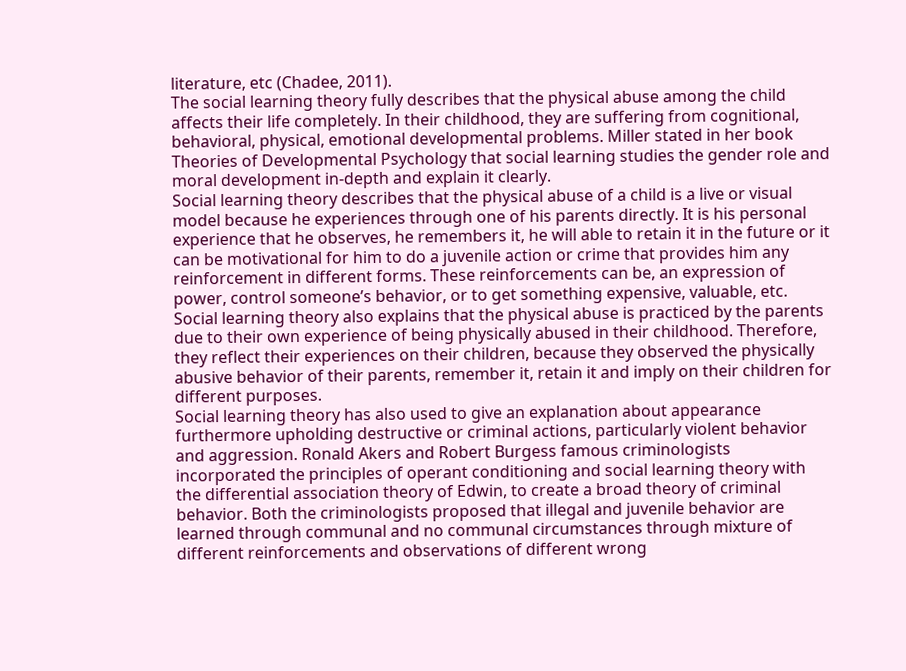literature, etc (Chadee, 2011).
The social learning theory fully describes that the physical abuse among the child affects their life completely. In their childhood, they are suffering from cognitional, behavioral, physical, emotional developmental problems. Miller stated in her book Theories of Developmental Psychology that social learning studies the gender role and moral development in-depth and explain it clearly.
Social learning theory describes that the physical abuse of a child is a live or visual model because he experiences through one of his parents directly. It is his personal experience that he observes, he remembers it, he will able to retain it in the future or it can be motivational for him to do a juvenile action or crime that provides him any reinforcement in different forms. These reinforcements can be, an expression of power, control someone’s behavior, or to get something expensive, valuable, etc.
Social learning theory also explains that the physical abuse is practiced by the parents due to their own experience of being physically abused in their childhood. Therefore, they reflect their experiences on their children, because they observed the physically abusive behavior of their parents, remember it, retain it and imply on their children for different purposes.
Social learning theory has also used to give an explanation about appearance furthermore upholding destructive or criminal actions, particularly violent behavior and aggression. Ronald Akers and Robert Burgess famous criminologists incorporated the principles of operant conditioning and social learning theory with the differential association theory of Edwin, to create a broad theory of criminal behavior. Both the criminologists proposed that illegal and juvenile behavior are learned through communal and no communal circumstances through mixture of different reinforcements and observations of different wrong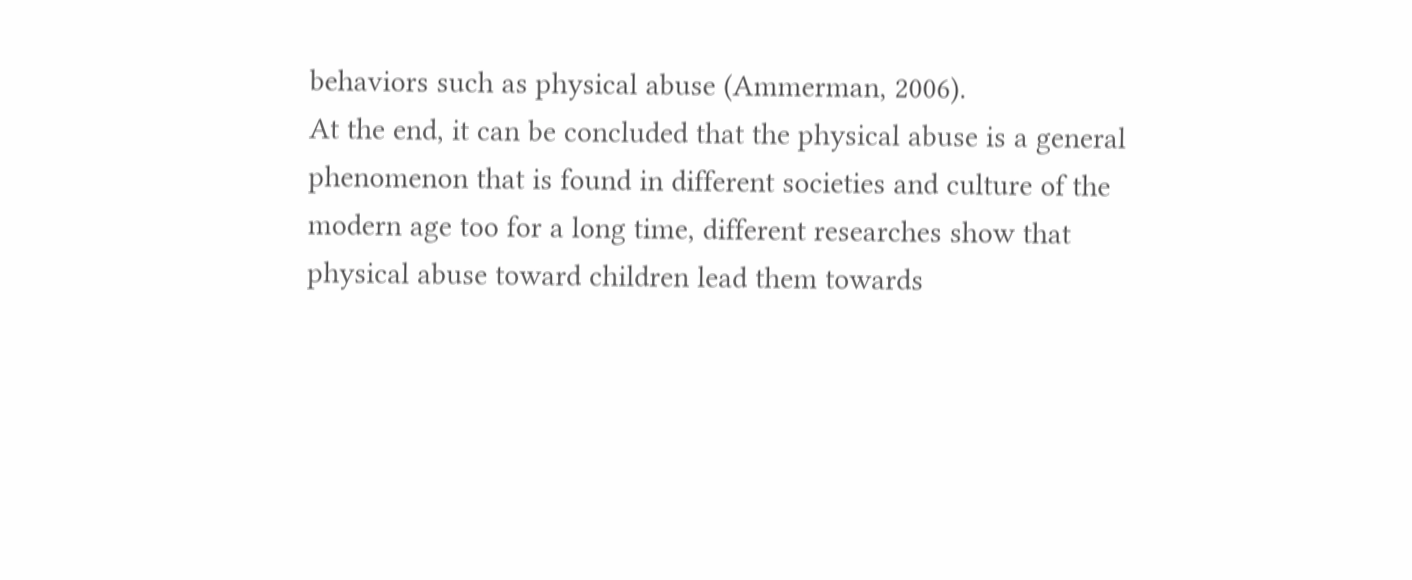behaviors such as physical abuse (Ammerman, 2006).
At the end, it can be concluded that the physical abuse is a general phenomenon that is found in different societies and culture of the modern age too for a long time, different researches show that physical abuse toward children lead them towards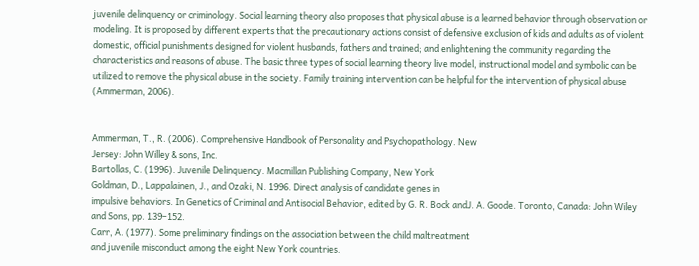juvenile delinquency or criminology. Social learning theory also proposes that physical abuse is a learned behavior through observation or modeling. It is proposed by different experts that the precautionary actions consist of defensive exclusion of kids and adults as of violent domestic, official punishments designed for violent husbands, fathers and trained; and enlightening the community regarding the characteristics and reasons of abuse. The basic three types of social learning theory live model, instructional model and symbolic can be utilized to remove the physical abuse in the society. Family training intervention can be helpful for the intervention of physical abuse (Ammerman, 2006).


Ammerman, T., R. (2006). Comprehensive Handbook of Personality and Psychopathology. New
Jersey: John Willey & sons, Inc.
Bartollas, C. (1996). Juvenile Delinquency. Macmillan Publishing Company, New York
Goldman, D., Lappalainen, J., and Ozaki, N. 1996. Direct analysis of candidate genes in
impulsive behaviors. In Genetics of Criminal and Antisocial Behavior, edited by G. R. Bock andJ. A. Goode. Toronto, Canada: John Wiley and Sons, pp. 139–152.
Carr, A. (1977). Some preliminary findings on the association between the child maltreatment
and juvenile misconduct among the eight New York countries.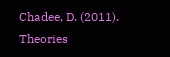Chadee, D. (2011). Theories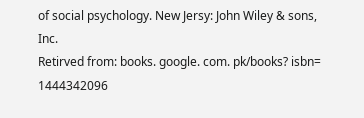of social psychology. New Jersy: John Wiley & sons, Inc.
Retirved from: books. google. com. pk/books? isbn= 1444342096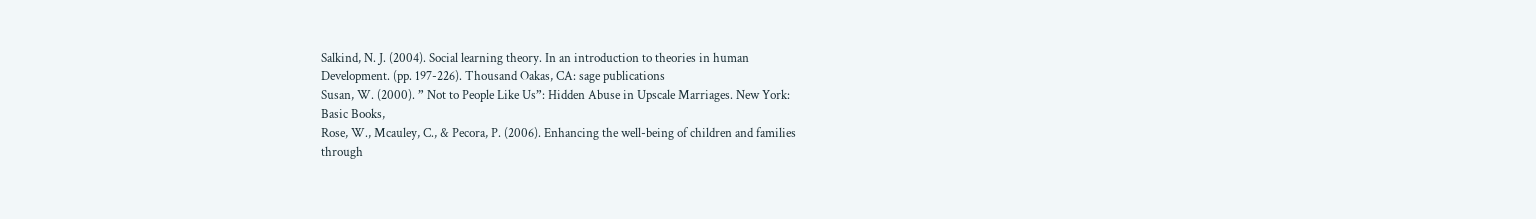Salkind, N. J. (2004). Social learning theory. In an introduction to theories in human
Development. (pp. 197-226). Thousand Oakas, CA: sage publications
Susan, W. (2000). ” Not to People Like Us”: Hidden Abuse in Upscale Marriages. New York:
Basic Books,
Rose, W., Mcauley, C., & Pecora, P. (2006). Enhancing the well-being of children and families
through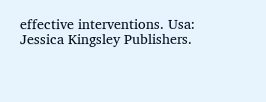effective interventions. Usa: Jessica Kingsley Publishers.